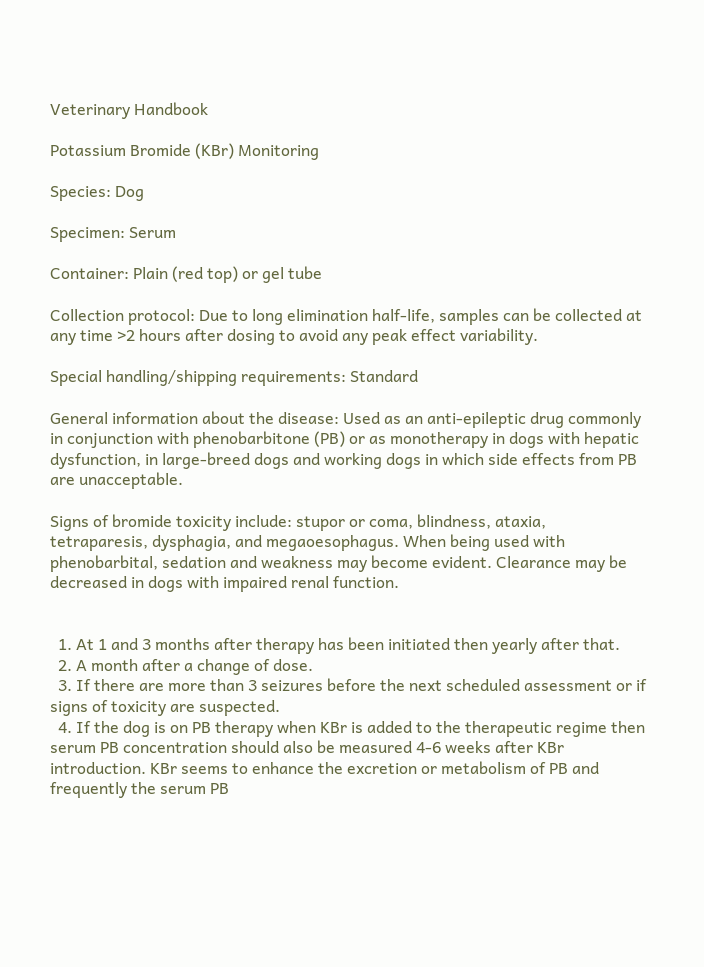Veterinary Handbook

Potassium Bromide (KBr) Monitoring

Species: Dog

Specimen: Serum

Container: Plain (red top) or gel tube

Collection protocol: Due to long elimination half-life, samples can be collected at any time >2 hours after dosing to avoid any peak effect variability.

Special handling/shipping requirements: Standard

General information about the disease: Used as an anti-epileptic drug commonly in conjunction with phenobarbitone (PB) or as monotherapy in dogs with hepatic dysfunction, in large-breed dogs and working dogs in which side effects from PB are unacceptable.

Signs of bromide toxicity include: stupor or coma, blindness, ataxia, tetraparesis, dysphagia, and megaoesophagus. When being used with phenobarbital, sedation and weakness may become evident. Clearance may be decreased in dogs with impaired renal function.


  1. At 1 and 3 months after therapy has been initiated then yearly after that.
  2. A month after a change of dose.
  3. If there are more than 3 seizures before the next scheduled assessment or if signs of toxicity are suspected.
  4. If the dog is on PB therapy when KBr is added to the therapeutic regime then serum PB concentration should also be measured 4-6 weeks after KBr introduction. KBr seems to enhance the excretion or metabolism of PB and frequently the serum PB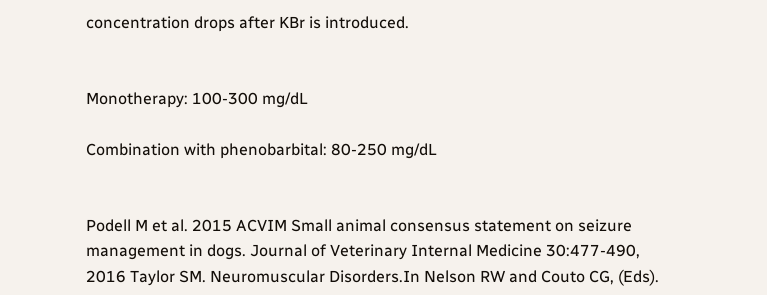concentration drops after KBr is introduced.


Monotherapy: 100-300 mg/dL

Combination with phenobarbital: 80-250 mg/dL


Podell M et al. 2015 ACVIM Small animal consensus statement on seizure management in dogs. Journal of Veterinary Internal Medicine 30:477-490, 2016 Taylor SM. Neuromuscular Disorders.In Nelson RW and Couto CG, (Eds).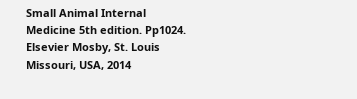Small Animal Internal Medicine 5th edition. Pp1024. Elsevier Mosby, St. Louis Missouri, USA, 2014